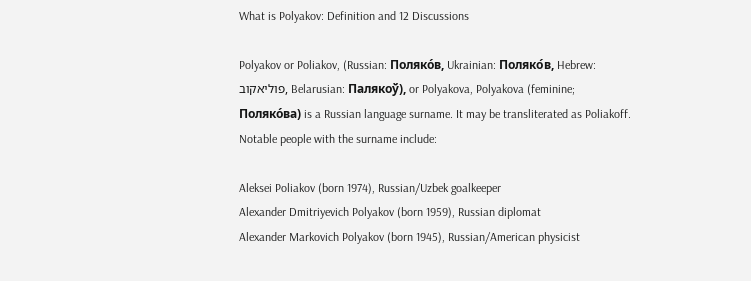What is Polyakov: Definition and 12 Discussions

Polyakov or Poliakov, (Russian: Поляко́в, Ukrainian: Поляко́в, Hebrew: פוליאקוב, Belarusian: Палякоў), or Polyakova, Polyakova (feminine; Поляко́ва) is a Russian language surname. It may be transliterated as Poliakoff.
Notable people with the surname include:

Aleksei Poliakov (born 1974), Russian/Uzbek goalkeeper
Alexander Dmitriyevich Polyakov (born 1959), Russian diplomat
Alexander Markovich Polyakov (born 1945), Russian/American physicist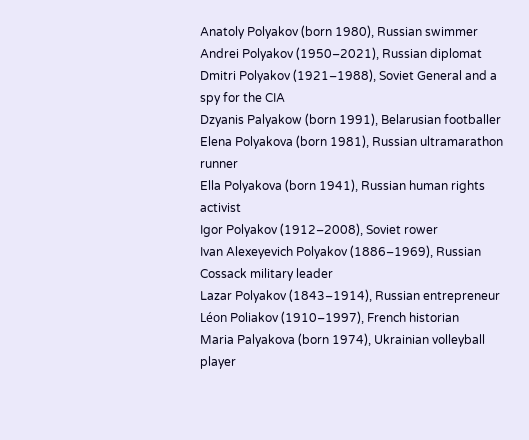Anatoly Polyakov (born 1980), Russian swimmer
Andrei Polyakov (1950–2021), Russian diplomat
Dmitri Polyakov (1921–1988), Soviet General and a spy for the CIA
Dzyanis Palyakow (born 1991), Belarusian footballer
Elena Polyakova (born 1981), Russian ultramarathon runner
Ella Polyakova (born 1941), Russian human rights activist
Igor Polyakov (1912–2008), Soviet rower
Ivan Alexeyevich Polyakov (1886–1969), Russian Cossack military leader
Lazar Polyakov (1843–1914), Russian entrepreneur
Léon Poliakov (1910–1997), French historian
Maria Palyakova (born 1974), Ukrainian volleyball player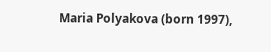Maria Polyakova (born 1997),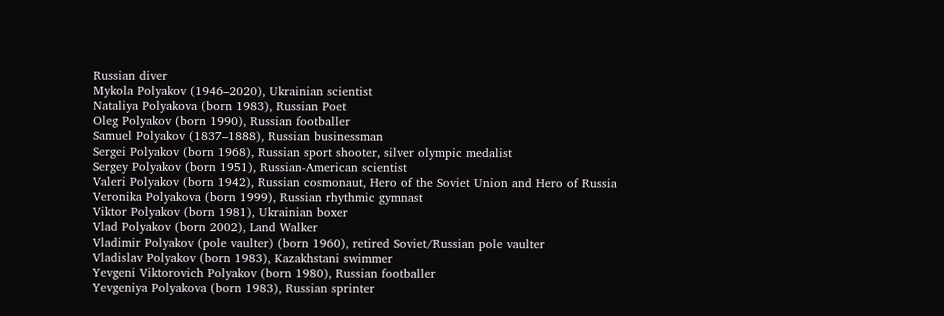Russian diver
Mykola Polyakov (1946–2020), Ukrainian scientist
Nataliya Polyakova (born 1983), Russian Poet
Oleg Polyakov (born 1990), Russian footballer
Samuel Polyakov (1837–1888), Russian businessman
Sergei Polyakov (born 1968), Russian sport shooter, silver olympic medalist
Sergey Polyakov (born 1951), Russian-American scientist
Valeri Polyakov (born 1942), Russian cosmonaut, Hero of the Soviet Union and Hero of Russia
Veronika Polyakova (born 1999), Russian rhythmic gymnast
Viktor Polyakov (born 1981), Ukrainian boxer
Vlad Polyakov (born 2002), Land Walker
Vladimir Polyakov (pole vaulter) (born 1960), retired Soviet/Russian pole vaulter
Vladislav Polyakov (born 1983), Kazakhstani swimmer
Yevgeni Viktorovich Polyakov (born 1980), Russian footballer
Yevgeniya Polyakova (born 1983), Russian sprinter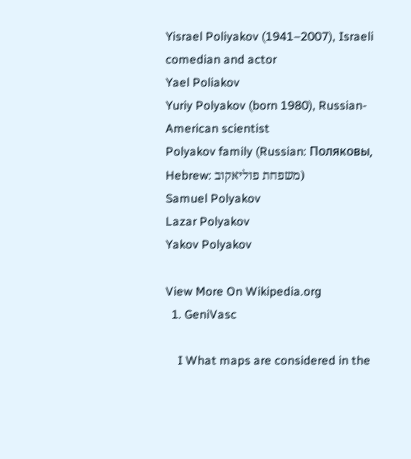Yisrael Poliyakov (1941–2007), Israeli comedian and actor
Yael Poliakov
Yuriy Polyakov (born 1980), Russian-American scientist
Polyakov family (Russian: Поляковы, Hebrew: משפחת פוליאקוב)
Samuel Polyakov
Lazar Polyakov
Yakov Polyakov

View More On Wikipedia.org
  1. GeniVasc

    I What maps are considered in the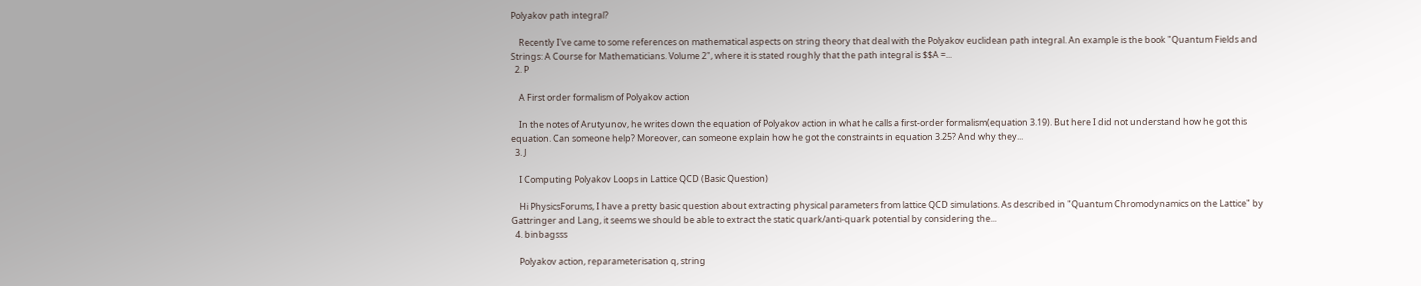Polyakov path integral?

    Recently I've came to some references on mathematical aspects on string theory that deal with the Polyakov euclidean path integral. An example is the book "Quantum Fields and Strings: A Course for Mathematicians. Volume 2", where it is stated roughly that the path integral is $$A =...
  2. P

    A First order formalism of Polyakov action

    In the notes of Arutyunov, he writes down the equation of Polyakov action in what he calls a first-order formalism(equation 3.19). But here I did not understand how he got this equation. Can someone help? Moreover, can someone explain how he got the constraints in equation 3.25? And why they...
  3. J

    I Computing Polyakov Loops in Lattice QCD (Basic Question)

    Hi PhysicsForums, I have a pretty basic question about extracting physical parameters from lattice QCD simulations. As described in "Quantum Chromodynamics on the Lattice" by Gattringer and Lang, it seems we should be able to extract the static quark/anti-quark potential by considering the...
  4. binbagsss

    Polyakov action, reparameterisation q, string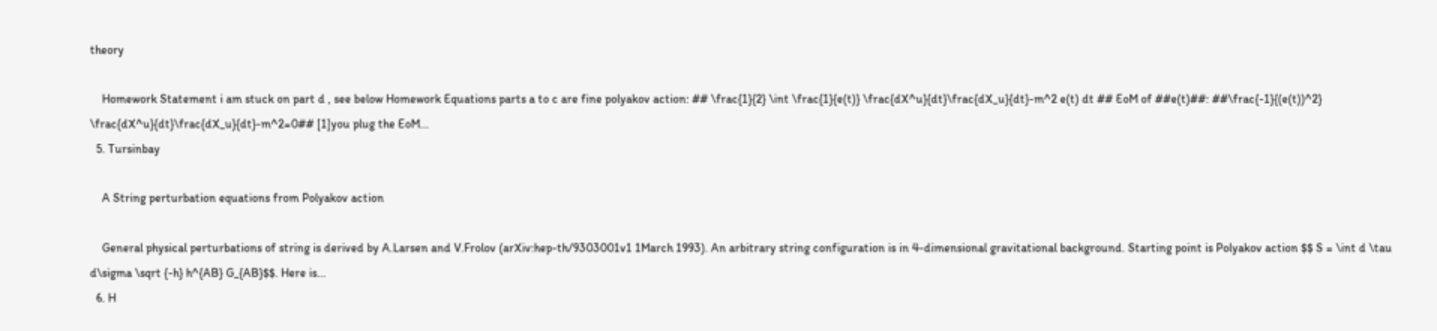theory

    Homework Statement i am stuck on part d , see below Homework Equations parts a to c are fine polyakov action: ## \frac{1}{2} \int \frac{1}{e(t)} \frac{dX^u}{dt}\frac{dX_u}{dt}-m^2 e(t) dt ## EoM of ##e(t)##: ##\frac{-1}{(e(t))^2} \frac{dX^u}{dt}\frac{dX_u}{dt}-m^2=0## [1]you plug the EoM...
  5. Tursinbay

    A String perturbation equations from Polyakov action

    General physical perturbations of string is derived by A.Larsen and V.Frolov (arXiv:hep-th/9303001v1 1March 1993). An arbitrary string configuration is in 4-dimensional gravitational background. Starting point is Polyakov action $$ S = \int d \tau d\sigma \sqrt {-h} h^{AB} G_{AB}$$. Here is...
  6. H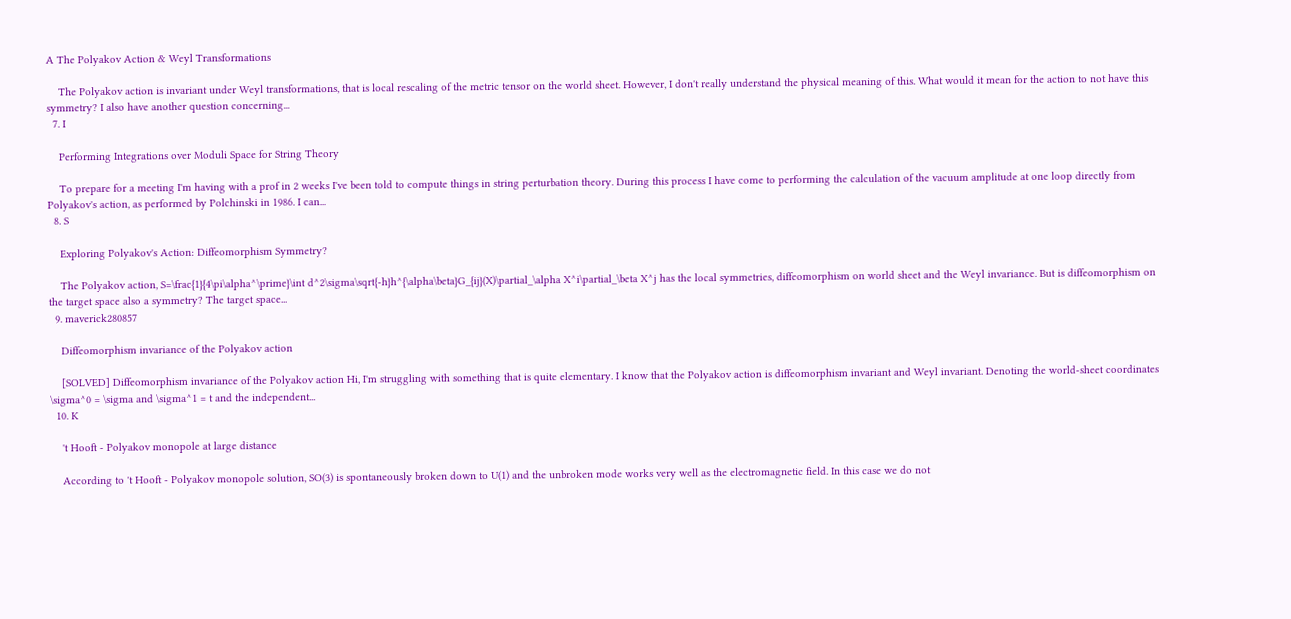A The Polyakov Action & Weyl Transformations

    The Polyakov action is invariant under Weyl transformations, that is local rescaling of the metric tensor on the world sheet. However, I don't really understand the physical meaning of this. What would it mean for the action to not have this symmetry? I also have another question concerning...
  7. I

    Performing Integrations over Moduli Space for String Theory

    To prepare for a meeting I'm having with a prof in 2 weeks I've been told to compute things in string perturbation theory. During this process I have come to performing the calculation of the vacuum amplitude at one loop directly from Polyakov's action, as performed by Polchinski in 1986. I can...
  8. S

    Exploring Polyakov's Action: Diffeomorphism Symmetry?

    The Polyakov action, S=\frac{1}{4\pi\alpha^\prime}\int d^2\sigma\sqrt{-h}h^{\alpha\beta}G_{ij}(X)\partial_\alpha X^i\partial_\beta X^j has the local symmetries, diffeomorphism on world sheet and the Weyl invariance. But is diffeomorphism on the target space also a symmetry? The target space...
  9. maverick280857

    Diffeomorphism invariance of the Polyakov action

    [SOLVED] Diffeomorphism invariance of the Polyakov action Hi, I'm struggling with something that is quite elementary. I know that the Polyakov action is diffeomorphism invariant and Weyl invariant. Denoting the world-sheet coordinates \sigma^0 = \sigma and \sigma^1 = t and the independent...
  10. K

    't Hooft - Polyakov monopole at large distance

    According to 't Hooft - Polyakov monopole solution, SO(3) is spontaneously broken down to U(1) and the unbroken mode works very well as the electromagnetic field. In this case we do not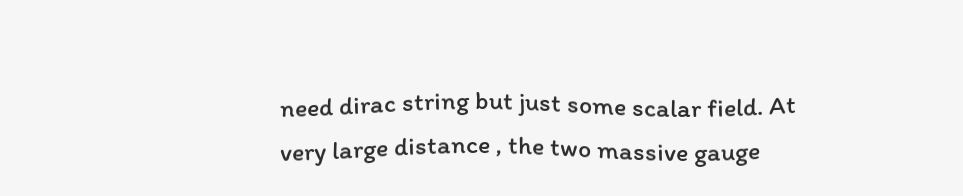need dirac string but just some scalar field. At very large distance , the two massive gauge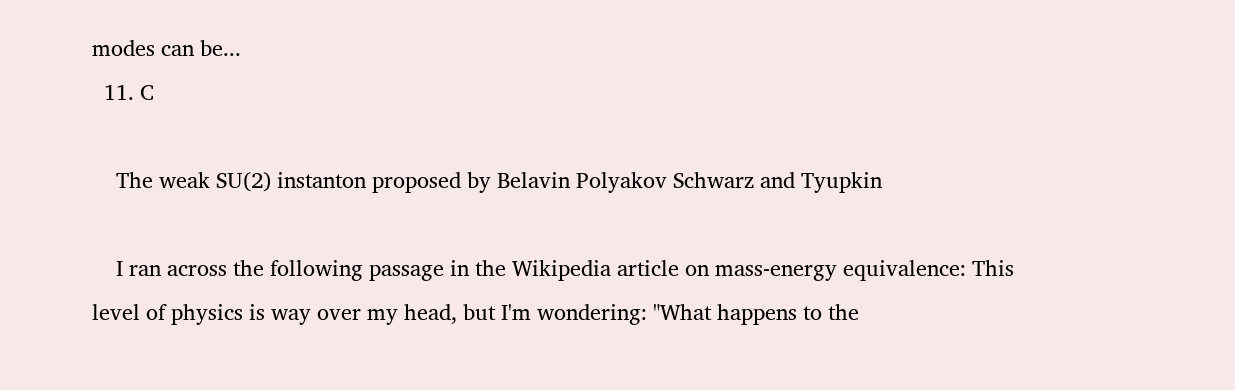modes can be...
  11. C

    The weak SU(2) instanton proposed by Belavin Polyakov Schwarz and Tyupkin

    I ran across the following passage in the Wikipedia article on mass-energy equivalence: This level of physics is way over my head, but I'm wondering: "What happens to the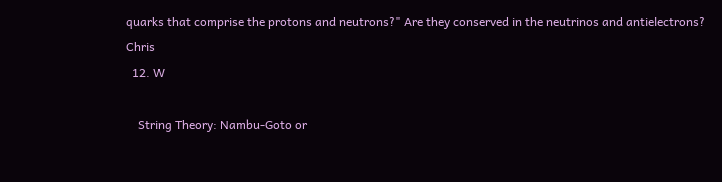quarks that comprise the protons and neutrons?" Are they conserved in the neutrinos and antielectrons? Chris
  12. W

    String Theory: Nambu-Goto or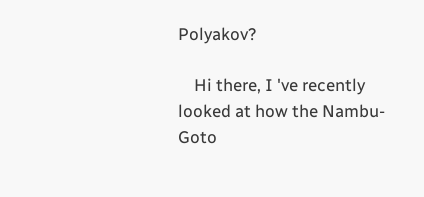Polyakov?

    Hi there, I 've recently looked at how the Nambu-Goto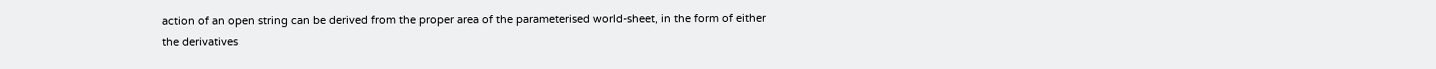action of an open string can be derived from the proper area of the parameterised world-sheet, in the form of either the derivatives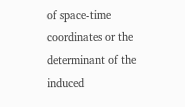of space-time coordinates or the determinant of the induced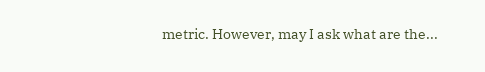metric. However, may I ask what are the...